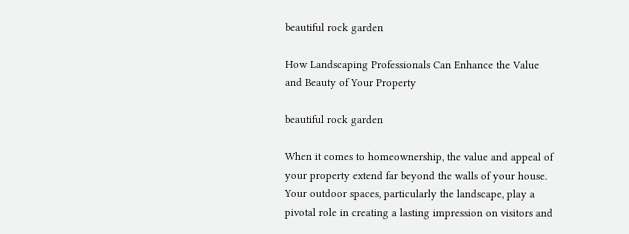beautiful rock garden

How Landscaping Professionals Can Enhance the Value and Beauty of Your Property

beautiful rock garden

When it comes to homeownership, the value and appeal of your property extend far beyond the walls of your house. Your outdoor spaces, particularly the landscape, play a pivotal role in creating a lasting impression on visitors and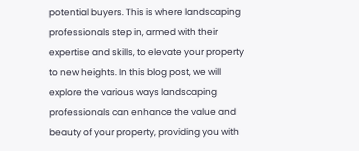potential buyers. This is where landscaping professionals step in, armed with their expertise and skills, to elevate your property to new heights. In this blog post, we will explore the various ways landscaping professionals can enhance the value and beauty of your property, providing you with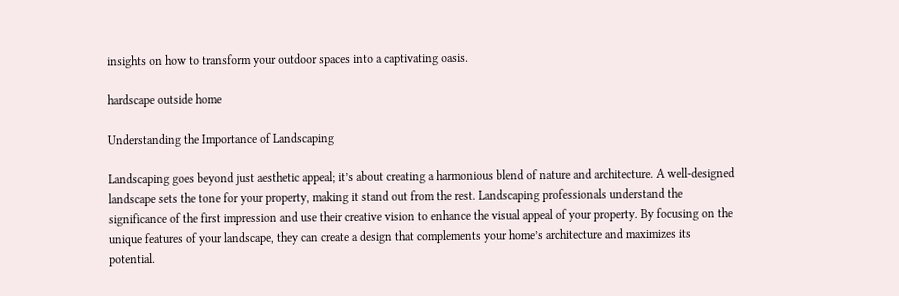insights on how to transform your outdoor spaces into a captivating oasis.

hardscape outside home

Understanding the Importance of Landscaping

Landscaping goes beyond just aesthetic appeal; it’s about creating a harmonious blend of nature and architecture. A well-designed landscape sets the tone for your property, making it stand out from the rest. Landscaping professionals understand the significance of the first impression and use their creative vision to enhance the visual appeal of your property. By focusing on the unique features of your landscape, they can create a design that complements your home’s architecture and maximizes its potential.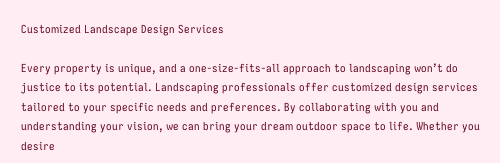Customized Landscape Design Services

Every property is unique, and a one-size-fits-all approach to landscaping won’t do justice to its potential. Landscaping professionals offer customized design services tailored to your specific needs and preferences. By collaborating with you and understanding your vision, we can bring your dream outdoor space to life. Whether you desire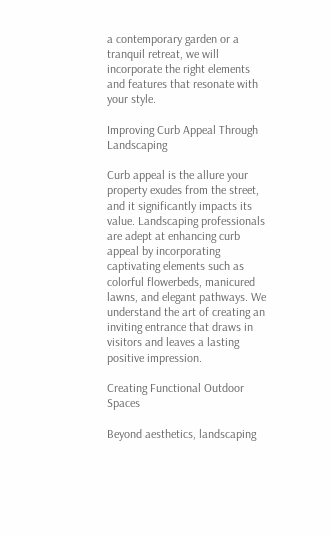a contemporary garden or a tranquil retreat, we will incorporate the right elements and features that resonate with your style.

Improving Curb Appeal Through Landscaping

Curb appeal is the allure your property exudes from the street, and it significantly impacts its value. Landscaping professionals are adept at enhancing curb appeal by incorporating captivating elements such as colorful flowerbeds, manicured lawns, and elegant pathways. We understand the art of creating an inviting entrance that draws in visitors and leaves a lasting positive impression.

Creating Functional Outdoor Spaces

Beyond aesthetics, landscaping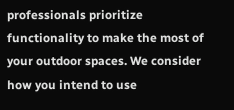professionals prioritize functionality to make the most of your outdoor spaces. We consider how you intend to use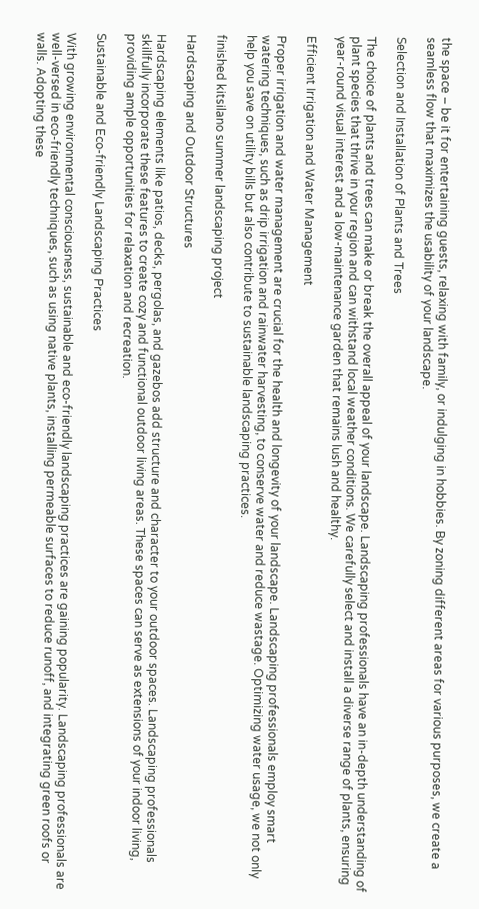the space – be it for entertaining guests, relaxing with family, or indulging in hobbies. By zoning different areas for various purposes, we create a seamless flow that maximizes the usability of your landscape.

Selection and Installation of Plants and Trees

The choice of plants and trees can make or break the overall appeal of your landscape. Landscaping professionals have an in-depth understanding of plant species that thrive in your region and can withstand local weather conditions. We carefully select and install a diverse range of plants, ensuring year-round visual interest and a low-maintenance garden that remains lush and healthy.

Efficient Irrigation and Water Management

Proper irrigation and water management are crucial for the health and longevity of your landscape. Landscaping professionals employ smart watering techniques, such as drip irrigation and rainwater harvesting, to conserve water and reduce wastage. Optimizing water usage, we not only help you save on utility bills but also contribute to sustainable landscaping practices.

finished kitsilano summer landscaping project

Hardscaping and Outdoor Structures

Hardscaping elements like patios, decks, pergolas, and gazebos add structure and character to your outdoor spaces. Landscaping professionals skillfully incorporate these features to create cozy and functional outdoor living areas. These spaces can serve as extensions of your indoor living, providing ample opportunities for relaxation and recreation.

Sustainable and Eco-friendly Landscaping Practices

With growing environmental consciousness, sustainable and eco-friendly landscaping practices are gaining popularity. Landscaping professionals are well-versed in eco-friendly techniques, such as using native plants, installing permeable surfaces to reduce runoff, and integrating green roofs or walls. Adopting these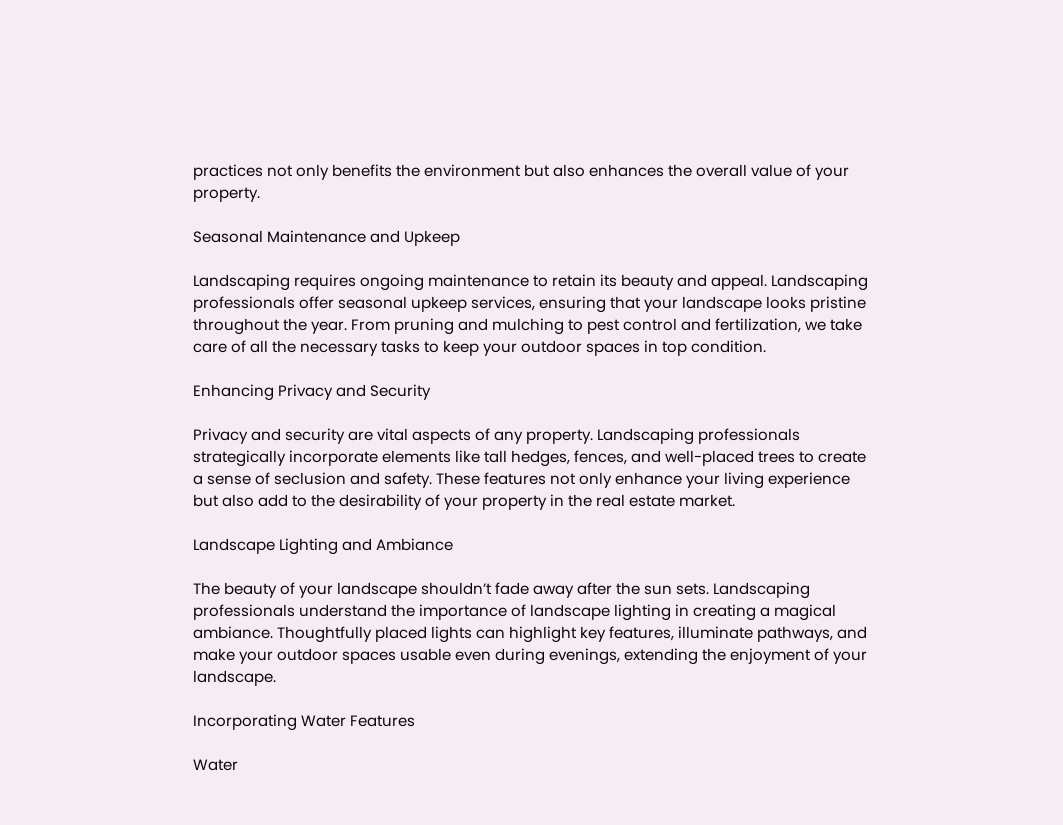practices not only benefits the environment but also enhances the overall value of your property.

Seasonal Maintenance and Upkeep

Landscaping requires ongoing maintenance to retain its beauty and appeal. Landscaping professionals offer seasonal upkeep services, ensuring that your landscape looks pristine throughout the year. From pruning and mulching to pest control and fertilization, we take care of all the necessary tasks to keep your outdoor spaces in top condition.

Enhancing Privacy and Security

Privacy and security are vital aspects of any property. Landscaping professionals strategically incorporate elements like tall hedges, fences, and well-placed trees to create a sense of seclusion and safety. These features not only enhance your living experience but also add to the desirability of your property in the real estate market.

Landscape Lighting and Ambiance

The beauty of your landscape shouldn’t fade away after the sun sets. Landscaping professionals understand the importance of landscape lighting in creating a magical ambiance. Thoughtfully placed lights can highlight key features, illuminate pathways, and make your outdoor spaces usable even during evenings, extending the enjoyment of your landscape.

Incorporating Water Features

Water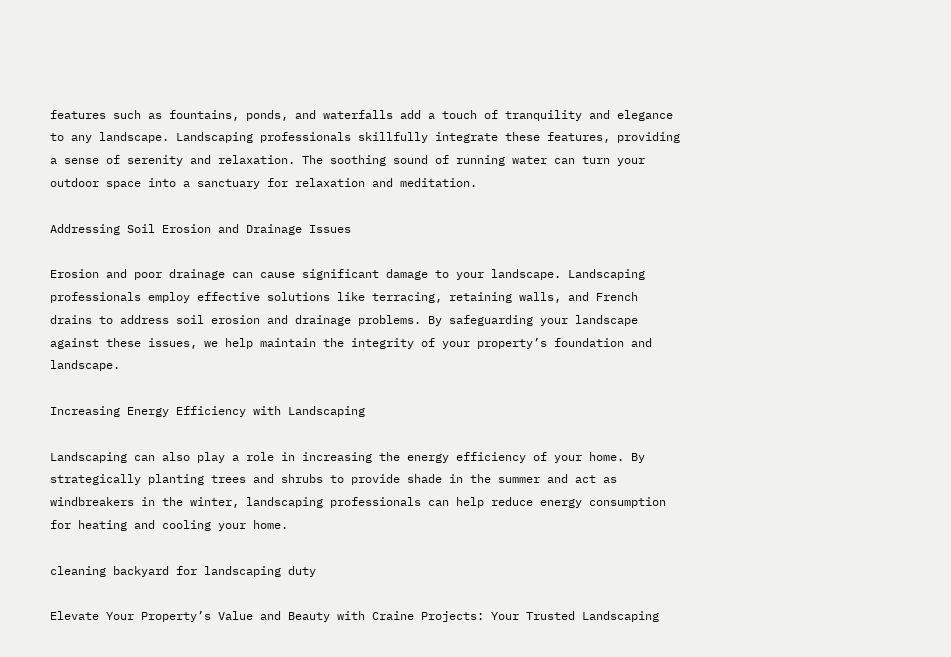features such as fountains, ponds, and waterfalls add a touch of tranquility and elegance to any landscape. Landscaping professionals skillfully integrate these features, providing a sense of serenity and relaxation. The soothing sound of running water can turn your outdoor space into a sanctuary for relaxation and meditation.

Addressing Soil Erosion and Drainage Issues

Erosion and poor drainage can cause significant damage to your landscape. Landscaping professionals employ effective solutions like terracing, retaining walls, and French drains to address soil erosion and drainage problems. By safeguarding your landscape against these issues, we help maintain the integrity of your property’s foundation and landscape.

Increasing Energy Efficiency with Landscaping

Landscaping can also play a role in increasing the energy efficiency of your home. By strategically planting trees and shrubs to provide shade in the summer and act as windbreakers in the winter, landscaping professionals can help reduce energy consumption for heating and cooling your home.

cleaning backyard for landscaping duty

Elevate Your Property’s Value and Beauty with Craine Projects: Your Trusted Landscaping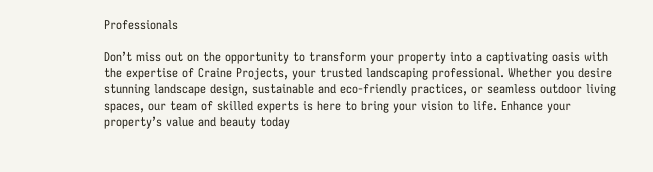Professionals

Don’t miss out on the opportunity to transform your property into a captivating oasis with the expertise of Craine Projects, your trusted landscaping professional. Whether you desire stunning landscape design, sustainable and eco-friendly practices, or seamless outdoor living spaces, our team of skilled experts is here to bring your vision to life. Enhance your property’s value and beauty today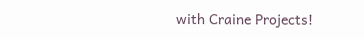with Craine Projects!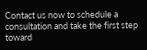Contact us now to schedule a consultation and take the first step toward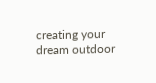creating your dream outdoor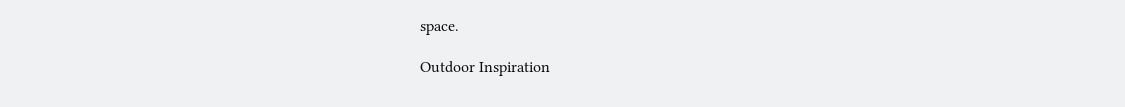space.

Outdoor Inspiration